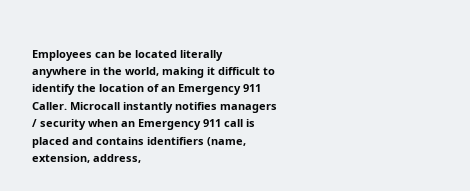Employees can be located literally anywhere in the world, making it difficult to identify the location of an Emergency 911 Caller. Microcall instantly notifies managers / security when an Emergency 911 call is placed and contains identifiers (name, extension, address,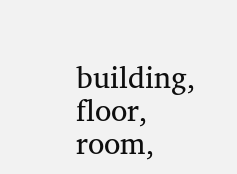building, floor, room,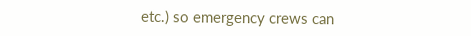etc.) so emergency crews can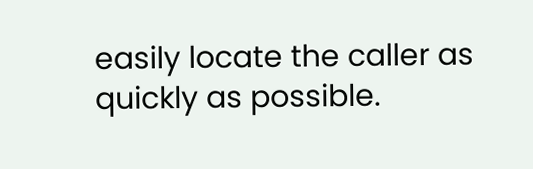easily locate the caller as quickly as possible.